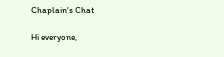Chaplain's Chat

Hi everyone,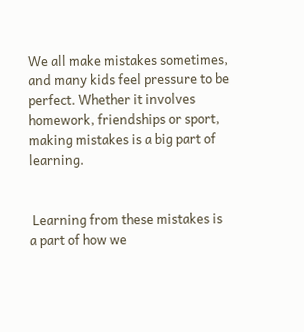We all make mistakes sometimes, and many kids feel pressure to be perfect. Whether it involves homework, friendships or sport, making mistakes is a big part of learning.


 Learning from these mistakes is a part of how we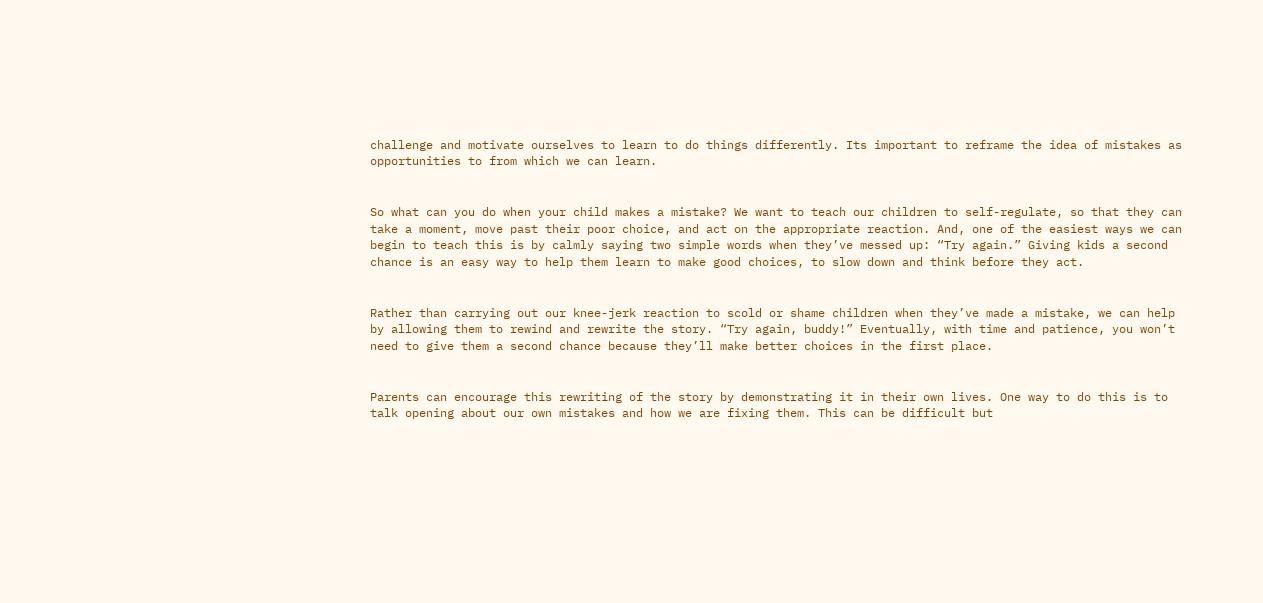challenge and motivate ourselves to learn to do things differently. Its important to reframe the idea of mistakes as opportunities to from which we can learn.


So what can you do when your child makes a mistake? We want to teach our children to self-regulate, so that they can take a moment, move past their poor choice, and act on the appropriate reaction. And, one of the easiest ways we can begin to teach this is by calmly saying two simple words when they’ve messed up: “Try again.” Giving kids a second chance is an easy way to help them learn to make good choices, to slow down and think before they act.


Rather than carrying out our knee-jerk reaction to scold or shame children when they’ve made a mistake, we can help by allowing them to rewind and rewrite the story. “Try again, buddy!” Eventually, with time and patience, you won’t need to give them a second chance because they’ll make better choices in the first place.


Parents can encourage this rewriting of the story by demonstrating it in their own lives. One way to do this is to talk opening about our own mistakes and how we are fixing them. This can be difficult but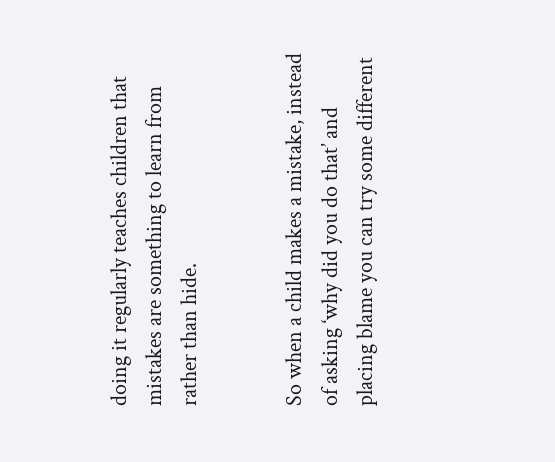doing it regularly teaches children that mistakes are something to learn from rather than hide.


So when a child makes a mistake, instead of asking ‘why did you do that’ and placing blame you can try some different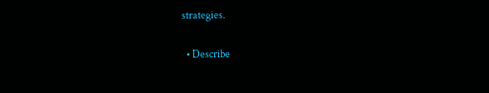strategies.

  • Describe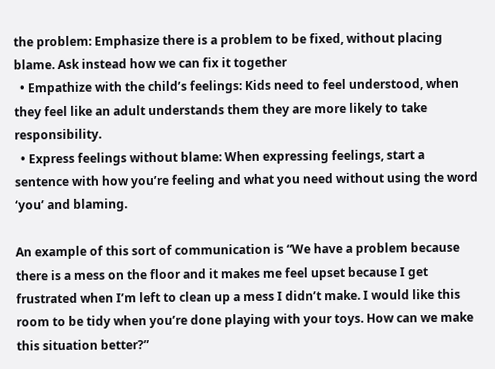the problem: Emphasize there is a problem to be fixed, without placing blame. Ask instead how we can fix it together
  • Empathize with the child’s feelings: Kids need to feel understood, when they feel like an adult understands them they are more likely to take responsibility.
  • Express feelings without blame: When expressing feelings, start a sentence with how you’re feeling and what you need without using the word ‘you’ and blaming.

An example of this sort of communication is “We have a problem because there is a mess on the floor and it makes me feel upset because I get frustrated when I’m left to clean up a mess I didn’t make. I would like this room to be tidy when you’re done playing with your toys. How can we make this situation better?”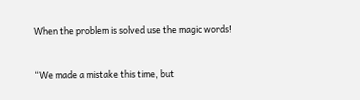When the problem is solved use the magic words!


“We made a mistake this time, but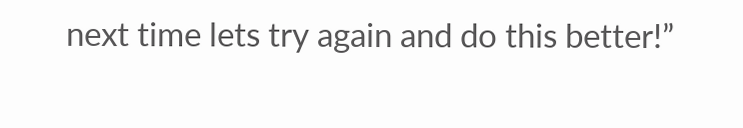next time lets try again and do this better!”